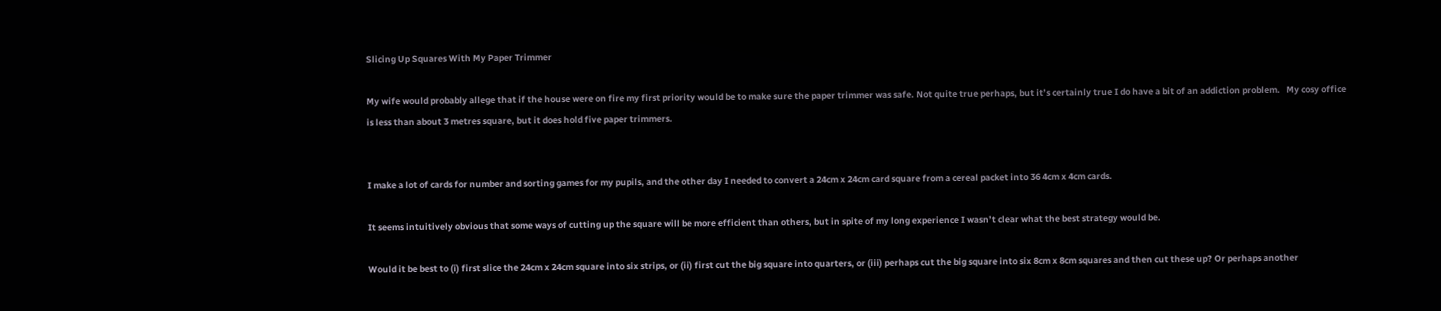Slicing Up Squares With My Paper Trimmer

My wife would probably allege that if the house were on fire my first priority would be to make sure the paper trimmer was safe. Not quite true perhaps, but it’s certainly true I do have a bit of an addiction problem.   My cosy office is less than about 3 metres square, but it does hold five paper trimmers.


I make a lot of cards for number and sorting games for my pupils, and the other day I needed to convert a 24cm x 24cm card square from a cereal packet into 36 4cm x 4cm cards.

It seems intuitively obvious that some ways of cutting up the square will be more efficient than others, but in spite of my long experience I wasn’t clear what the best strategy would be.

Would it be best to (i) first slice the 24cm x 24cm square into six strips, or (ii) first cut the big square into quarters, or (iii) perhaps cut the big square into six 8cm x 8cm squares and then cut these up? Or perhaps another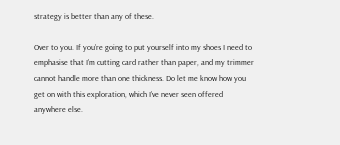strategy is better than any of these.

Over to you. If you’re going to put yourself into my shoes I need to emphasise that I’m cutting card rather than paper, and my trimmer cannot handle more than one thickness. Do let me know how you get on with this exploration, which I’ve never seen offered anywhere else.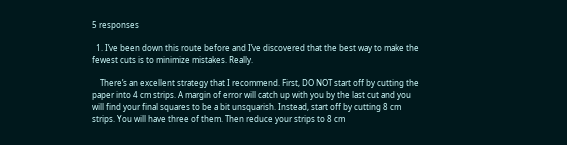5 responses

  1. I’ve been down this route before and I’ve discovered that the best way to make the fewest cuts is to minimize mistakes. Really.

    There’s an excellent strategy that I recommend. First, DO NOT start off by cutting the paper into 4 cm strips. A margin of error will catch up with you by the last cut and you will find your final squares to be a bit unsquarish. Instead, start off by cutting 8 cm strips. You will have three of them. Then reduce your strips to 8 cm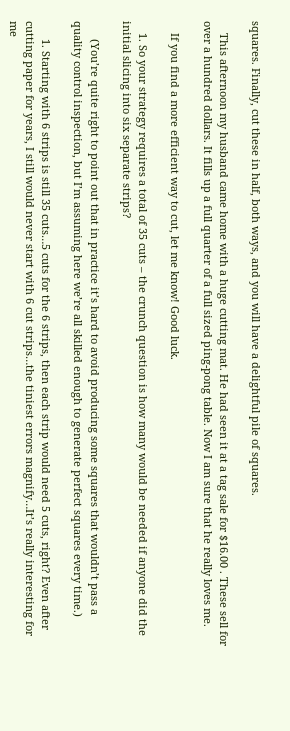squares. Finally, cut these in half, both ways, and you will have a delightful pile of squares.

    This afternoon my husband came home with a huge cutting mat. He had seen it at a tag sale for $16.00 . These sell for over a hundred dollars. It fills up a full quarter of a full sized ping-pong table. Now I am sure that he really loves me.

    If you find a more efficient way to cut, let me know! Good luck.

    1. So your strategy requires a total of 35 cuts – the crunch question is how many would be needed if anyone did the initial slicing into six separate strips?

      (You’re quite right to point out that in practice it’s hard to avoid producing some squares that wouldn’t pass a quality control inspection, but I’m assuming here we’re all skilled enough to generate perfect squares every time.)

      1. Starting with 6 strips is still 35 cuts…5 cuts for the 6 strips, then each strip would need 5 cuts, right? Even after cutting paper for years, I still would never start with 6 cut strips…the tiniest errors magnify…It’s really interesting for me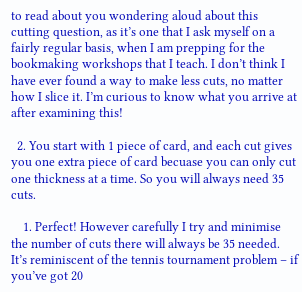to read about you wondering aloud about this cutting question, as it’s one that I ask myself on a fairly regular basis, when I am prepping for the bookmaking workshops that I teach. I don’t think I have ever found a way to make less cuts, no matter how I slice it. I’m curious to know what you arrive at after examining this!

  2. You start with 1 piece of card, and each cut gives you one extra piece of card becuase you can only cut one thickness at a time. So you will always need 35 cuts.

    1. Perfect! However carefully I try and minimise the number of cuts there will always be 35 needed. It’s reminiscent of the tennis tournament problem – if you’ve got 20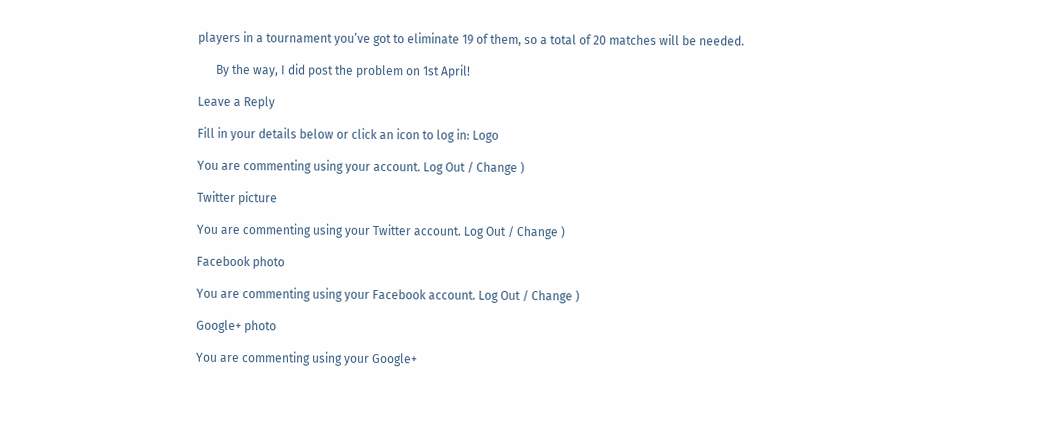players in a tournament you’ve got to eliminate 19 of them, so a total of 20 matches will be needed.

      By the way, I did post the problem on 1st April!

Leave a Reply

Fill in your details below or click an icon to log in: Logo

You are commenting using your account. Log Out / Change )

Twitter picture

You are commenting using your Twitter account. Log Out / Change )

Facebook photo

You are commenting using your Facebook account. Log Out / Change )

Google+ photo

You are commenting using your Google+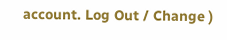account. Log Out / Change )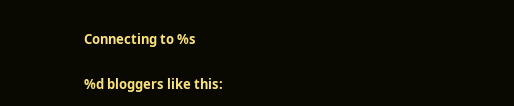Connecting to %s

%d bloggers like this: